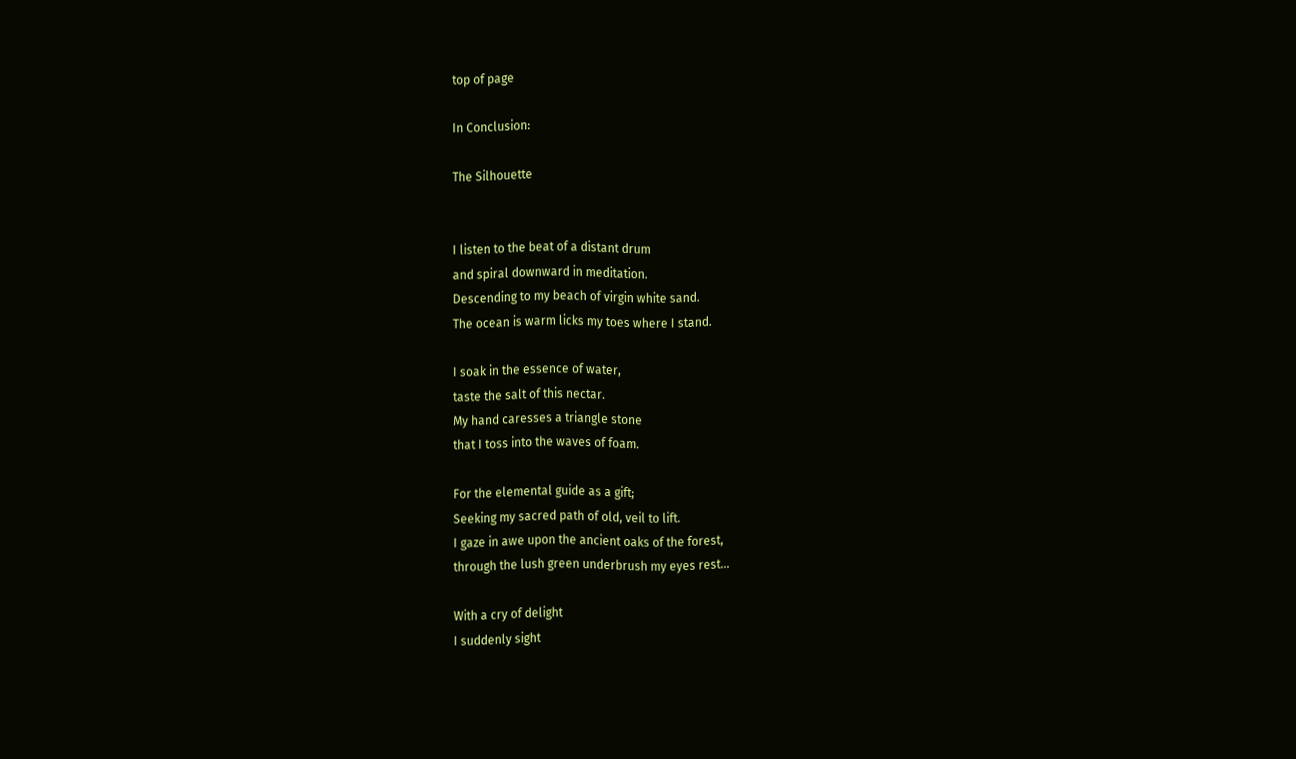top of page

In Conclusion:

The Silhouette


I listen to the beat of a distant drum
and spiral downward in meditation.
Descending to my beach of virgin white sand.
The ocean is warm licks my toes where I stand.

I soak in the essence of water,
taste the salt of this nectar.
My hand caresses a triangle stone
that I toss into the waves of foam.

For the elemental guide as a gift;
Seeking my sacred path of old, veil to lift.
I gaze in awe upon the ancient oaks of the forest,
through the lush green underbrush my eyes rest...

With a cry of delight
I suddenly sight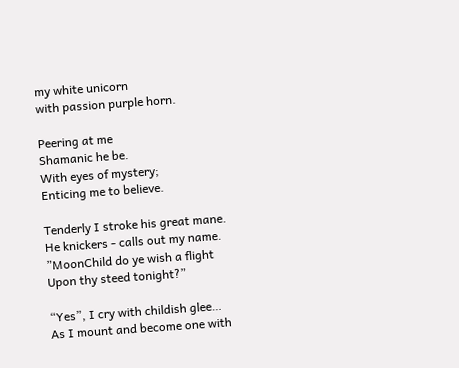my white unicorn
with passion purple horn.

Peering at me
Shamanic he be.
With eyes of mystery;
Enticing me to believe.

Tenderly I stroke his great mane.
He knickers - calls out my name.
”MoonChild do ye wish a flight
Upon thy steed tonight?”

“Yes”, I cry with childish glee…
As I mount and become one with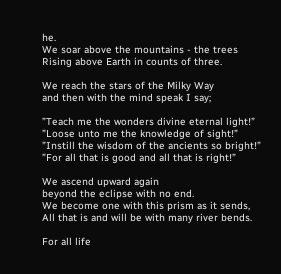he.
We soar above the mountains - the trees
Rising above Earth in counts of three.

We reach the stars of the Milky Way
and then with the mind speak I say;

”Teach me the wonders divine eternal light!”
”Loose unto me the knowledge of sight!”
”Instill the wisdom of the ancients so bright!”
”For all that is good and all that is right!”

We ascend upward again
beyond the eclipse with no end.
We become one with this prism as it sends,
All that is and will be with many river bends.

For all life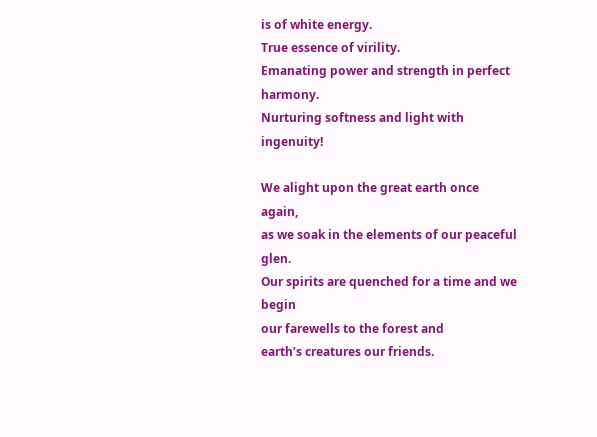is of white energy.
True essence of virility.
Emanating power and strength in perfect harmony.
Nurturing softness and light with ingenuity!

We alight upon the great earth once again,
as we soak in the elements of our peaceful glen.
Our spirits are quenched for a time and we begin
our farewells to the forest and
earth’s creatures our friends.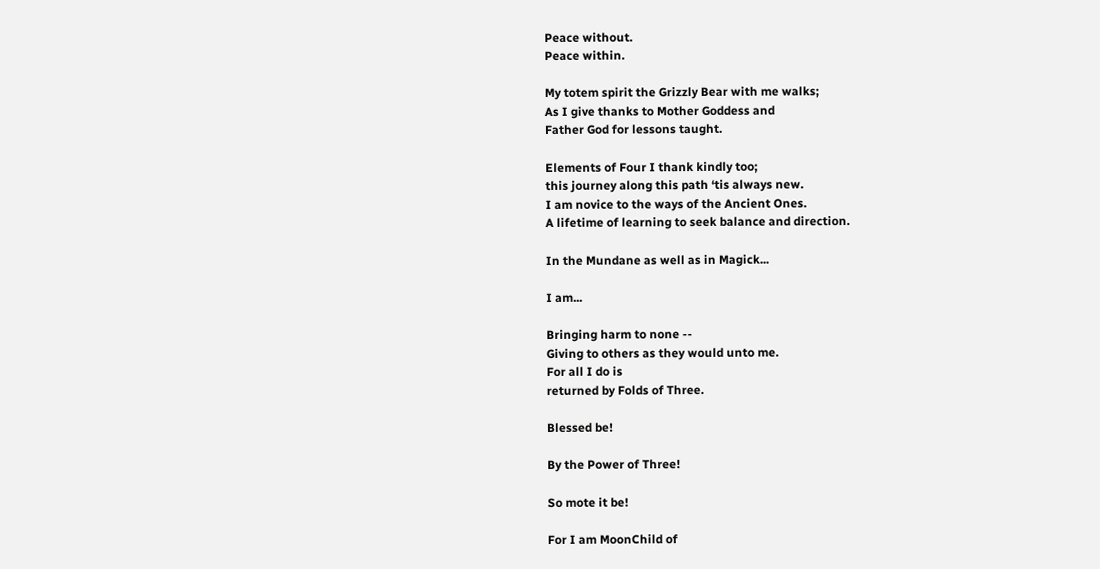Peace without.
Peace within.

My totem spirit the Grizzly Bear with me walks;
As I give thanks to Mother Goddess and
Father God for lessons taught.

Elements of Four I thank kindly too;
this journey along this path ‘tis always new.
I am novice to the ways of the Ancient Ones.
A lifetime of learning to seek balance and direction.

In the Mundane as well as in Magick...

I am...

Bringing harm to none --
Giving to others as they would unto me.
For all I do is
returned by Folds of Three.

Blessed be!

By the Power of Three!

So mote it be!

For I am MoonChild of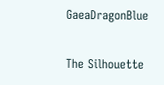GaeaDragonBlue

The Silhouette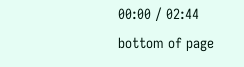00:00 / 02:44
bottom of page